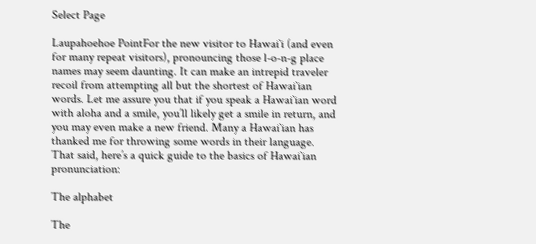Select Page

Laupahoehoe PointFor the new visitor to Hawai`i (and even for many repeat visitors), pronouncing those l-o-n-g place names may seem daunting. It can make an intrepid traveler recoil from attempting all but the shortest of Hawai`ian words. Let me assure you that if you speak a Hawai`ian word with aloha and a smile, you’ll likely get a smile in return, and you may even make a new friend. Many a Hawai`ian has thanked me for throwing some words in their language. That said, here’s a quick guide to the basics of Hawai`ian pronunciation:

The alphabet

The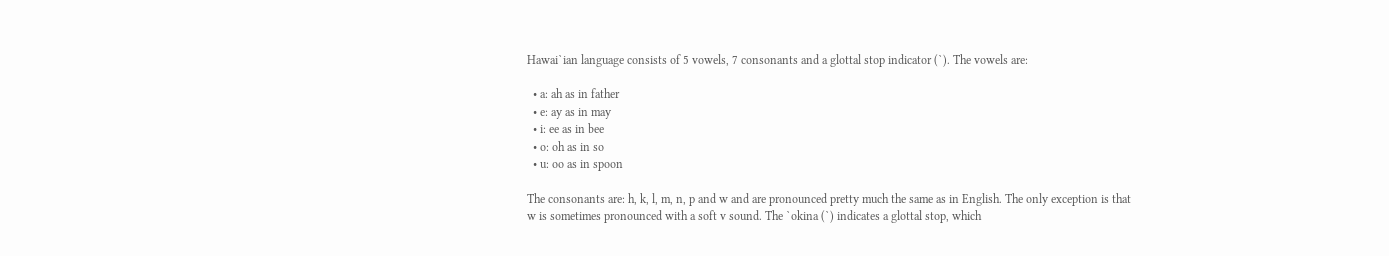Hawai`ian language consists of 5 vowels, 7 consonants and a glottal stop indicator (`). The vowels are:

  • a: ah as in father
  • e: ay as in may
  • i: ee as in bee
  • o: oh as in so
  • u: oo as in spoon

The consonants are: h, k, l, m, n, p and w and are pronounced pretty much the same as in English. The only exception is that w is sometimes pronounced with a soft v sound. The `okina (`) indicates a glottal stop, which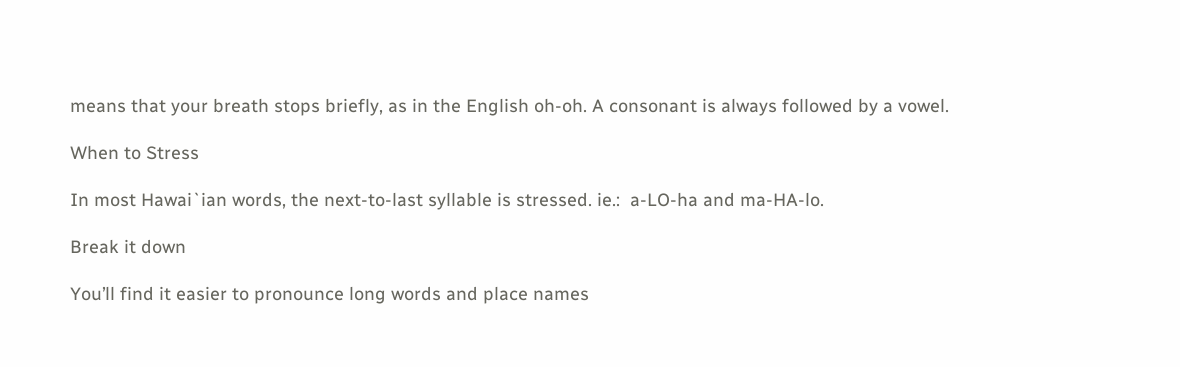means that your breath stops briefly, as in the English oh-oh. A consonant is always followed by a vowel.

When to Stress

In most Hawai`ian words, the next-to-last syllable is stressed. ie.:  a-LO-ha and ma-HA-lo.

Break it down

You’ll find it easier to pronounce long words and place names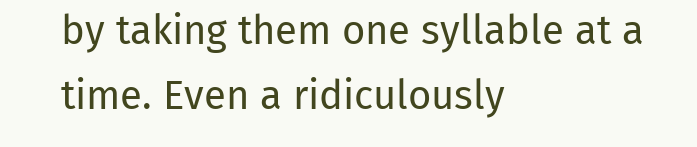by taking them one syllable at a time. Even a ridiculously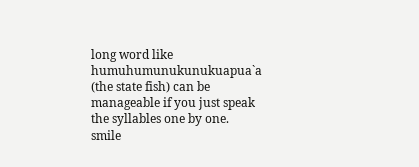long word like humuhumunukunukuapua`a (the state fish) can be manageable if you just speak the syllables one by one.  smile